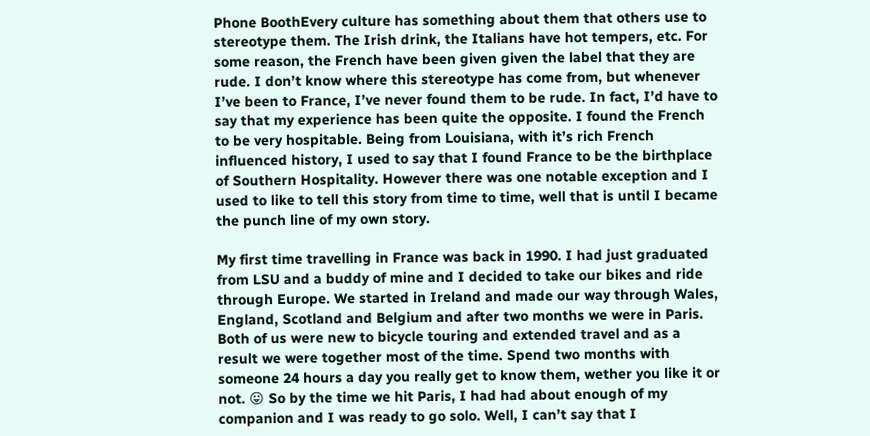Phone BoothEvery culture has something about them that others use to stereotype them. The Irish drink, the Italians have hot tempers, etc. For some reason, the French have been given given the label that they are rude. I don’t know where this stereotype has come from, but whenever I’ve been to France, I’ve never found them to be rude. In fact, I’d have to say that my experience has been quite the opposite. I found the French to be very hospitable. Being from Louisiana, with it’s rich French influenced history, I used to say that I found France to be the birthplace of Southern Hospitality. However there was one notable exception and I used to like to tell this story from time to time, well that is until I became the punch line of my own story.

My first time travelling in France was back in 1990. I had just graduated from LSU and a buddy of mine and I decided to take our bikes and ride through Europe. We started in Ireland and made our way through Wales, England, Scotland and Belgium and after two months we were in Paris. Both of us were new to bicycle touring and extended travel and as a result we were together most of the time. Spend two months with someone 24 hours a day you really get to know them, wether you like it or not. 😛 So by the time we hit Paris, I had had about enough of my companion and I was ready to go solo. Well, I can’t say that I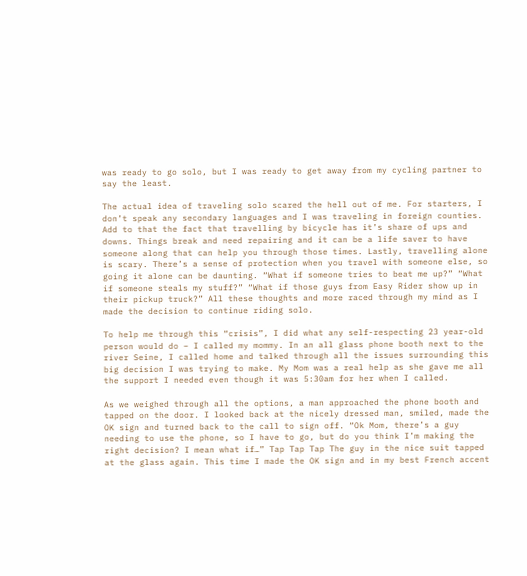was ready to go solo, but I was ready to get away from my cycling partner to say the least.

The actual idea of traveling solo scared the hell out of me. For starters, I don’t speak any secondary languages and I was traveling in foreign counties. Add to that the fact that travelling by bicycle has it’s share of ups and downs. Things break and need repairing and it can be a life saver to have someone along that can help you through those times. Lastly, travelling alone is scary. There’s a sense of protection when you travel with someone else, so going it alone can be daunting. “What if someone tries to beat me up?” “What if someone steals my stuff?” “What if those guys from Easy Rider show up in their pickup truck?” All these thoughts and more raced through my mind as I made the decision to continue riding solo.

To help me through this “crisis”, I did what any self-respecting 23 year-old person would do – I called my mommy. In an all glass phone booth next to the river Seine, I called home and talked through all the issues surrounding this big decision I was trying to make. My Mom was a real help as she gave me all the support I needed even though it was 5:30am for her when I called.

As we weighed through all the options, a man approached the phone booth and tapped on the door. I looked back at the nicely dressed man, smiled, made the OK sign and turned back to the call to sign off. “Ok Mom, there’s a guy needing to use the phone, so I have to go, but do you think I’m making the right decision? I mean what if…” Tap Tap Tap The guy in the nice suit tapped at the glass again. This time I made the OK sign and in my best French accent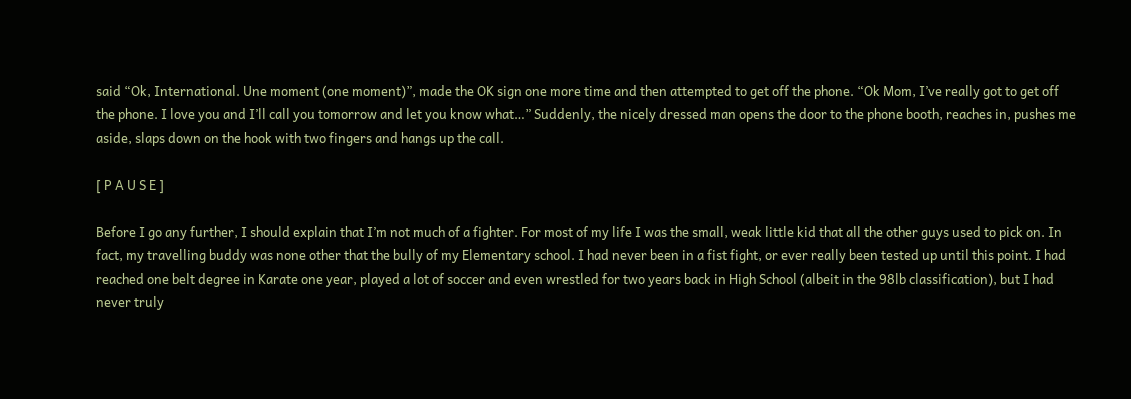said “Ok, International. Une moment (one moment)”, made the OK sign one more time and then attempted to get off the phone. “Ok Mom, I’ve really got to get off the phone. I love you and I’ll call you tomorrow and let you know what…” Suddenly, the nicely dressed man opens the door to the phone booth, reaches in, pushes me aside, slaps down on the hook with two fingers and hangs up the call.

[ P A U S E ]

Before I go any further, I should explain that I’m not much of a fighter. For most of my life I was the small, weak little kid that all the other guys used to pick on. In fact, my travelling buddy was none other that the bully of my Elementary school. I had never been in a fist fight, or ever really been tested up until this point. I had reached one belt degree in Karate one year, played a lot of soccer and even wrestled for two years back in High School (albeit in the 98lb classification), but I had never truly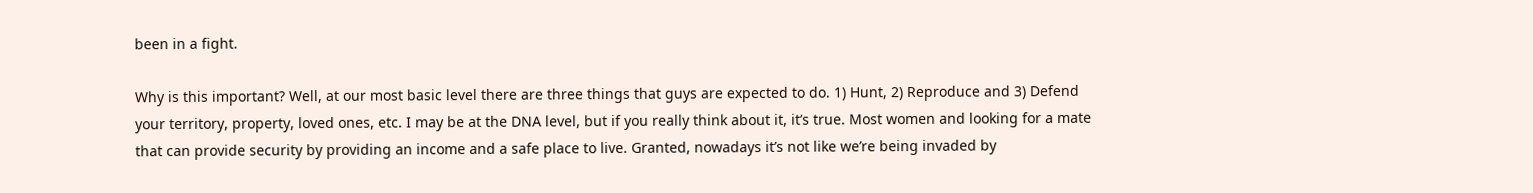been in a fight.

Why is this important? Well, at our most basic level there are three things that guys are expected to do. 1) Hunt, 2) Reproduce and 3) Defend your territory, property, loved ones, etc. I may be at the DNA level, but if you really think about it, it’s true. Most women and looking for a mate that can provide security by providing an income and a safe place to live. Granted, nowadays it’s not like we’re being invaded by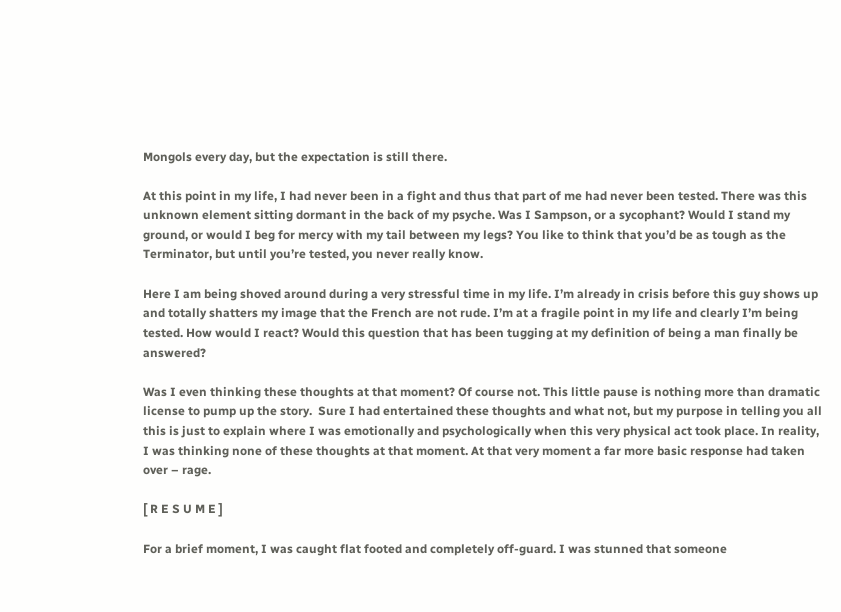Mongols every day, but the expectation is still there.

At this point in my life, I had never been in a fight and thus that part of me had never been tested. There was this unknown element sitting dormant in the back of my psyche. Was I Sampson, or a sycophant? Would I stand my ground, or would I beg for mercy with my tail between my legs? You like to think that you’d be as tough as the Terminator, but until you’re tested, you never really know.

Here I am being shoved around during a very stressful time in my life. I’m already in crisis before this guy shows up and totally shatters my image that the French are not rude. I’m at a fragile point in my life and clearly I’m being tested. How would I react? Would this question that has been tugging at my definition of being a man finally be answered?

Was I even thinking these thoughts at that moment? Of course not. This little pause is nothing more than dramatic license to pump up the story.  Sure I had entertained these thoughts and what not, but my purpose in telling you all this is just to explain where I was emotionally and psychologically when this very physical act took place. In reality, I was thinking none of these thoughts at that moment. At that very moment a far more basic response had taken over – rage.

[ R E S U M E ]

For a brief moment, I was caught flat footed and completely off-guard. I was stunned that someone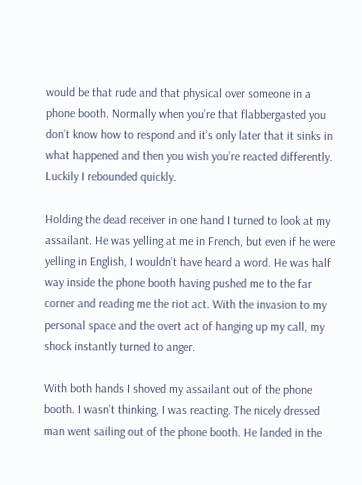would be that rude and that physical over someone in a phone booth. Normally when you’re that flabbergasted you don’t know how to respond and it’s only later that it sinks in what happened and then you wish you’re reacted differently. Luckily I rebounded quickly.

Holding the dead receiver in one hand I turned to look at my assailant. He was yelling at me in French, but even if he were yelling in English, I wouldn’t have heard a word. He was half way inside the phone booth having pushed me to the far corner and reading me the riot act. With the invasion to my personal space and the overt act of hanging up my call, my shock instantly turned to anger.

With both hands I shoved my assailant out of the phone booth. I wasn’t thinking, I was reacting. The nicely dressed man went sailing out of the phone booth. He landed in the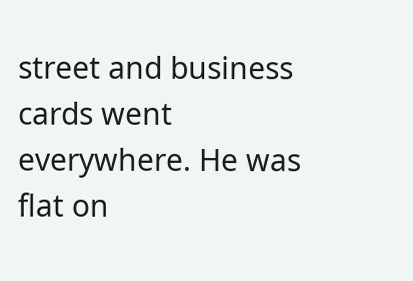street and business cards went everywhere. He was flat on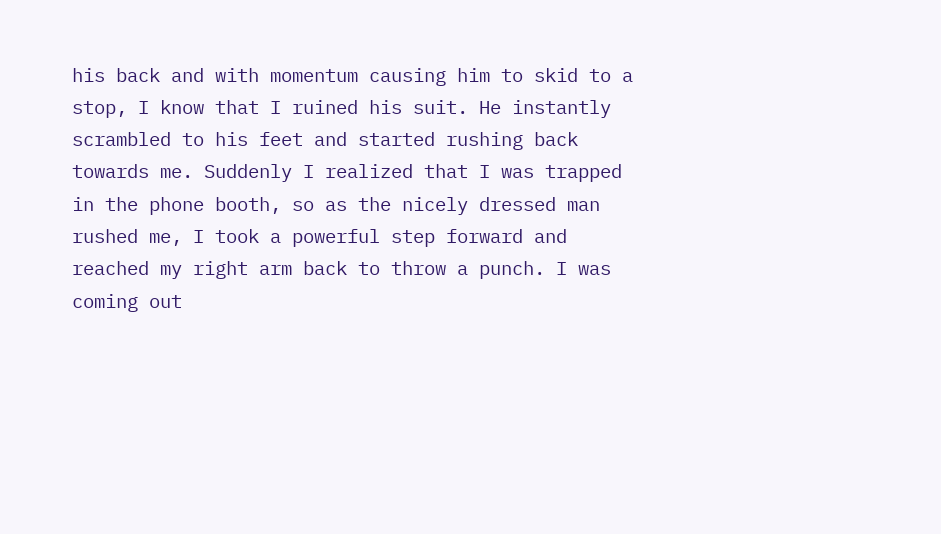his back and with momentum causing him to skid to a stop, I know that I ruined his suit. He instantly scrambled to his feet and started rushing back towards me. Suddenly I realized that I was trapped in the phone booth, so as the nicely dressed man rushed me, I took a powerful step forward and reached my right arm back to throw a punch. I was coming out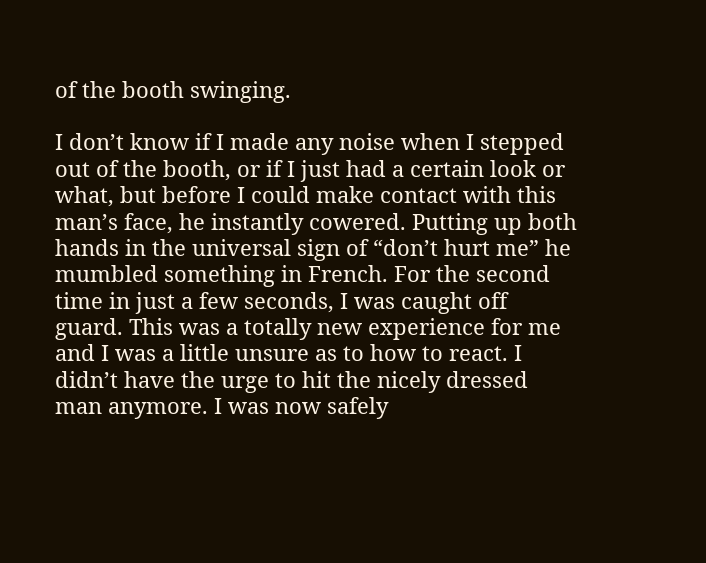of the booth swinging.

I don’t know if I made any noise when I stepped out of the booth, or if I just had a certain look or what, but before I could make contact with this man’s face, he instantly cowered. Putting up both hands in the universal sign of “don’t hurt me” he mumbled something in French. For the second time in just a few seconds, I was caught off guard. This was a totally new experience for me and I was a little unsure as to how to react. I didn’t have the urge to hit the nicely dressed man anymore. I was now safely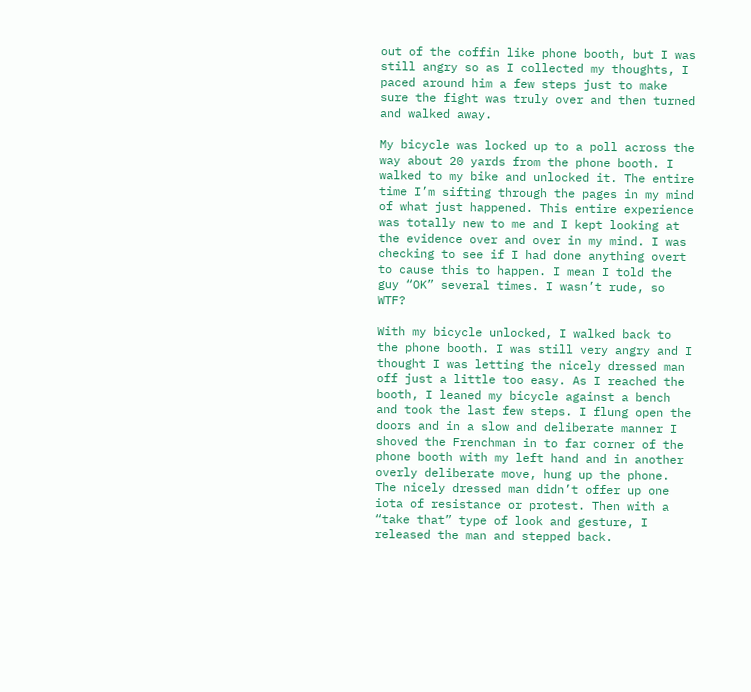out of the coffin like phone booth, but I was still angry so as I collected my thoughts, I paced around him a few steps just to make sure the fight was truly over and then turned and walked away.

My bicycle was locked up to a poll across the way about 20 yards from the phone booth. I walked to my bike and unlocked it. The entire time I’m sifting through the pages in my mind of what just happened. This entire experience was totally new to me and I kept looking at the evidence over and over in my mind. I was checking to see if I had done anything overt to cause this to happen. I mean I told the guy “OK” several times. I wasn’t rude, so WTF?

With my bicycle unlocked, I walked back to the phone booth. I was still very angry and I thought I was letting the nicely dressed man off just a little too easy. As I reached the booth, I leaned my bicycle against a bench and took the last few steps. I flung open the doors and in a slow and deliberate manner I shoved the Frenchman in to far corner of the phone booth with my left hand and in another overly deliberate move, hung up the phone. The nicely dressed man didn’t offer up one iota of resistance or protest. Then with a “take that” type of look and gesture, I released the man and stepped back.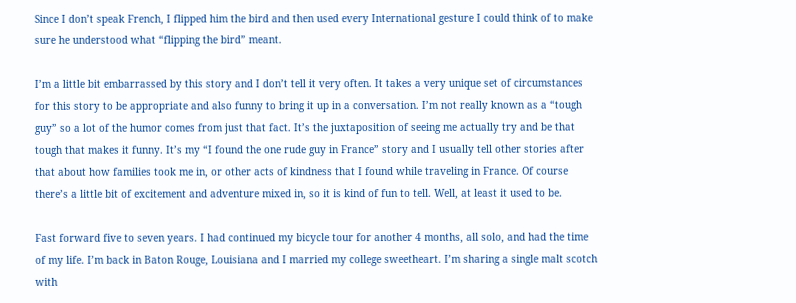Since I don’t speak French, I flipped him the bird and then used every International gesture I could think of to make sure he understood what “flipping the bird” meant.

I’m a little bit embarrassed by this story and I don’t tell it very often. It takes a very unique set of circumstances for this story to be appropriate and also funny to bring it up in a conversation. I’m not really known as a “tough guy” so a lot of the humor comes from just that fact. It’s the juxtaposition of seeing me actually try and be that tough that makes it funny. It’s my “I found the one rude guy in France” story and I usually tell other stories after that about how families took me in, or other acts of kindness that I found while traveling in France. Of course there’s a little bit of excitement and adventure mixed in, so it is kind of fun to tell. Well, at least it used to be.

Fast forward five to seven years. I had continued my bicycle tour for another 4 months, all solo, and had the time of my life. I’m back in Baton Rouge, Louisiana and I married my college sweetheart. I’m sharing a single malt scotch with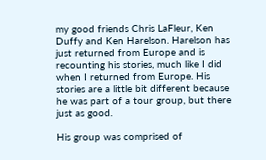my good friends Chris LaFleur, Ken Duffy and Ken Harelson. Harelson has just returned from Europe and is recounting his stories, much like I did when I returned from Europe. His stories are a little bit different because he was part of a tour group, but there just as good.

His group was comprised of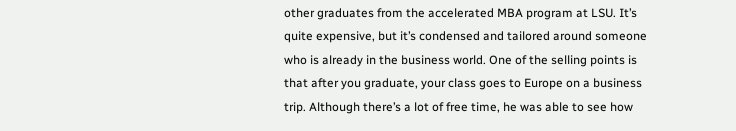other graduates from the accelerated MBA program at LSU. It’s quite expensive, but it’s condensed and tailored around someone who is already in the business world. One of the selling points is that after you graduate, your class goes to Europe on a business trip. Although there’s a lot of free time, he was able to see how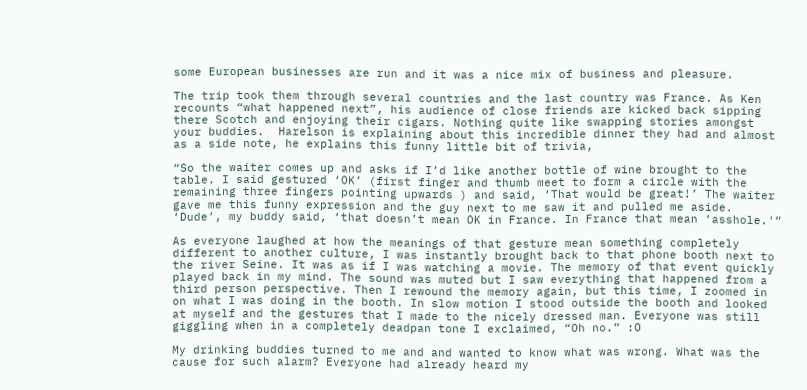some European businesses are run and it was a nice mix of business and pleasure.

The trip took them through several countries and the last country was France. As Ken recounts “what happened next”, his audience of close friends are kicked back sipping there Scotch and enjoying their cigars. Nothing quite like swapping stories amongst your buddies.  Harelson is explaining about this incredible dinner they had and almost as a side note, he explains this funny little bit of trivia,

“So the waiter comes up and asks if I’d like another bottle of wine brought to the table. I said gestured ‘OK’ (first finger and thumb meet to form a circle with the remaining three fingers pointing upwards ) and said, ‘That would be great!’ The waiter gave me this funny expression and the guy next to me saw it and pulled me aside. ‘Dude’, my buddy said, ‘that doesn’t mean OK in France. In France that mean ‘asshole.'”

As everyone laughed at how the meanings of that gesture mean something completely different to another culture, I was instantly brought back to that phone booth next to the river Seine. It was as if I was watching a movie. The memory of that event quickly played back in my mind. The sound was muted but I saw everything that happened from a third person perspective. Then I rewound the memory again, but this time, I zoomed in on what I was doing in the booth. In slow motion I stood outside the booth and looked at myself and the gestures that I made to the nicely dressed man. Everyone was still giggling when in a completely deadpan tone I exclaimed, “Oh no.” :O

My drinking buddies turned to me and and wanted to know what was wrong. What was the cause for such alarm? Everyone had already heard my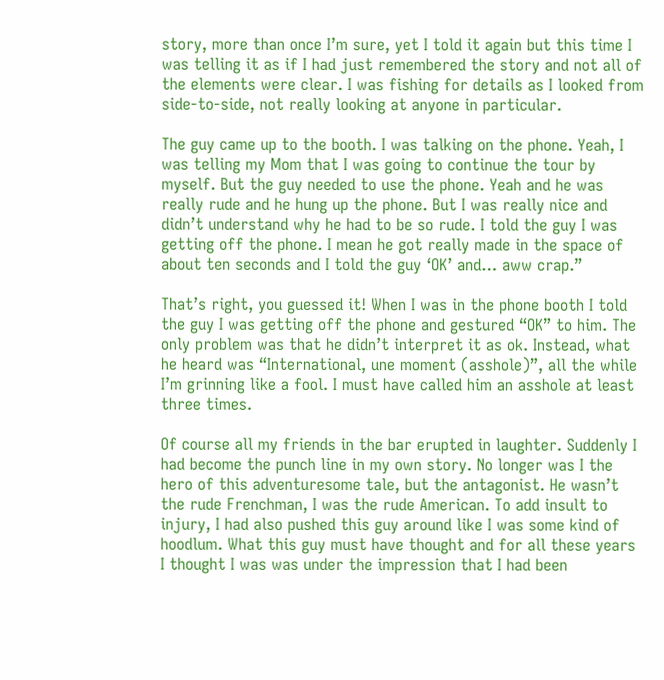story, more than once I’m sure, yet I told it again but this time I was telling it as if I had just remembered the story and not all of the elements were clear. I was fishing for details as I looked from side-to-side, not really looking at anyone in particular.

The guy came up to the booth. I was talking on the phone. Yeah, I was telling my Mom that I was going to continue the tour by myself. But the guy needed to use the phone. Yeah and he was really rude and he hung up the phone. But I was really nice and didn’t understand why he had to be so rude. I told the guy I was getting off the phone. I mean he got really made in the space of about ten seconds and I told the guy ‘OK’ and… aww crap.”

That’s right, you guessed it! When I was in the phone booth I told the guy I was getting off the phone and gestured “OK” to him. The only problem was that he didn’t interpret it as ok. Instead, what he heard was “International, une moment (asshole)”, all the while I’m grinning like a fool. I must have called him an asshole at least three times.

Of course all my friends in the bar erupted in laughter. Suddenly I had become the punch line in my own story. No longer was I the hero of this adventuresome tale, but the antagonist. He wasn’t the rude Frenchman, I was the rude American. To add insult to injury, I had also pushed this guy around like I was some kind of hoodlum. What this guy must have thought and for all these years I thought I was was under the impression that I had been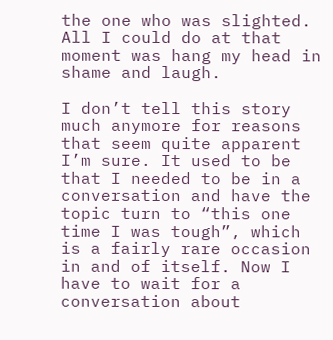the one who was slighted. All I could do at that moment was hang my head in shame and laugh.

I don’t tell this story much anymore for reasons that seem quite apparent I’m sure. It used to be that I needed to be in a conversation and have the topic turn to “this one time I was tough”, which is a fairly rare occasion in and of itself. Now I have to wait for a conversation about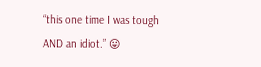“this one time I was tough AND an idiot.” 😛